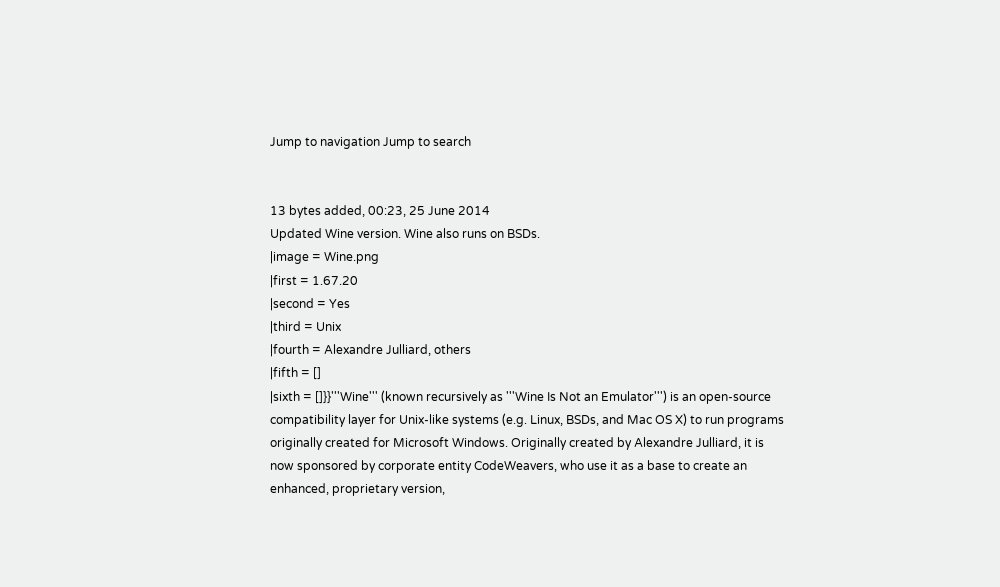Jump to navigation Jump to search


13 bytes added, 00:23, 25 June 2014
Updated Wine version. Wine also runs on BSDs.
|image = Wine.png
|first = 1.67.20
|second = Yes
|third = Unix
|fourth = Alexandre Julliard, others
|fifth = []
|sixth = []}}'''Wine''' (known recursively as '''Wine Is Not an Emulator''') is an open-source compatibility layer for Unix-like systems (e.g. Linux, BSDs, and Mac OS X) to run programs originally created for Microsoft Windows. Originally created by Alexandre Julliard, it is now sponsored by corporate entity CodeWeavers, who use it as a base to create an enhanced, proprietary version,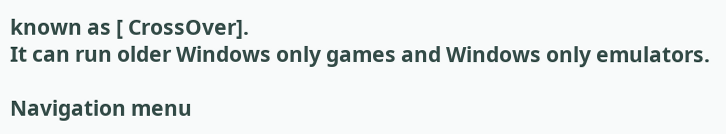known as [ CrossOver].
It can run older Windows only games and Windows only emulators.

Navigation menu